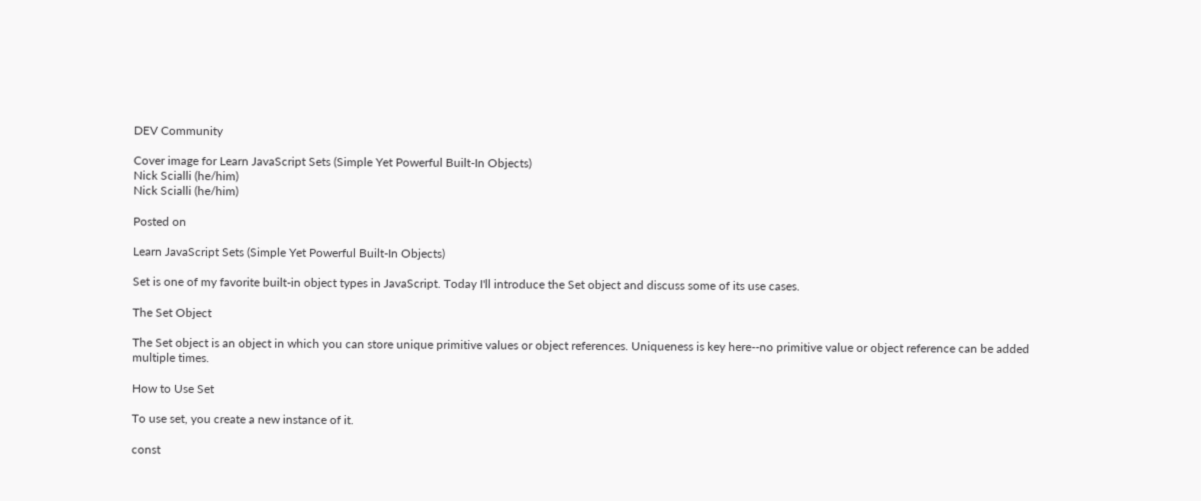DEV Community

Cover image for Learn JavaScript Sets (Simple Yet Powerful Built-In Objects)
Nick Scialli (he/him)
Nick Scialli (he/him)

Posted on

Learn JavaScript Sets (Simple Yet Powerful Built-In Objects)

Set is one of my favorite built-in object types in JavaScript. Today I'll introduce the Set object and discuss some of its use cases.

The Set Object

The Set object is an object in which you can store unique primitive values or object references. Uniqueness is key here--no primitive value or object reference can be added multiple times.

How to Use Set

To use set, you create a new instance of it.

const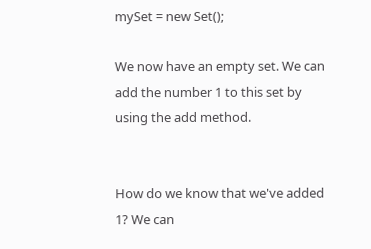mySet = new Set();

We now have an empty set. We can add the number 1 to this set by using the add method.


How do we know that we've added 1? We can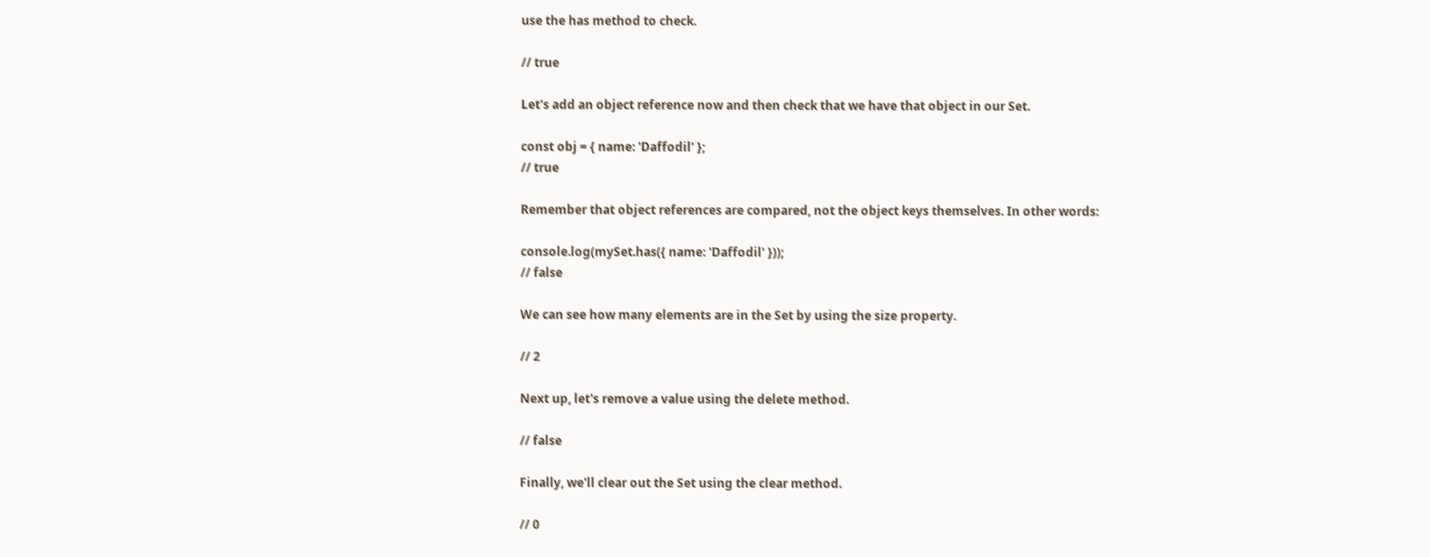use the has method to check.

// true

Let's add an object reference now and then check that we have that object in our Set.

const obj = { name: 'Daffodil' };
// true

Remember that object references are compared, not the object keys themselves. In other words:

console.log(mySet.has({ name: 'Daffodil' }));
// false

We can see how many elements are in the Set by using the size property.

// 2

Next up, let's remove a value using the delete method.

// false

Finally, we'll clear out the Set using the clear method.

// 0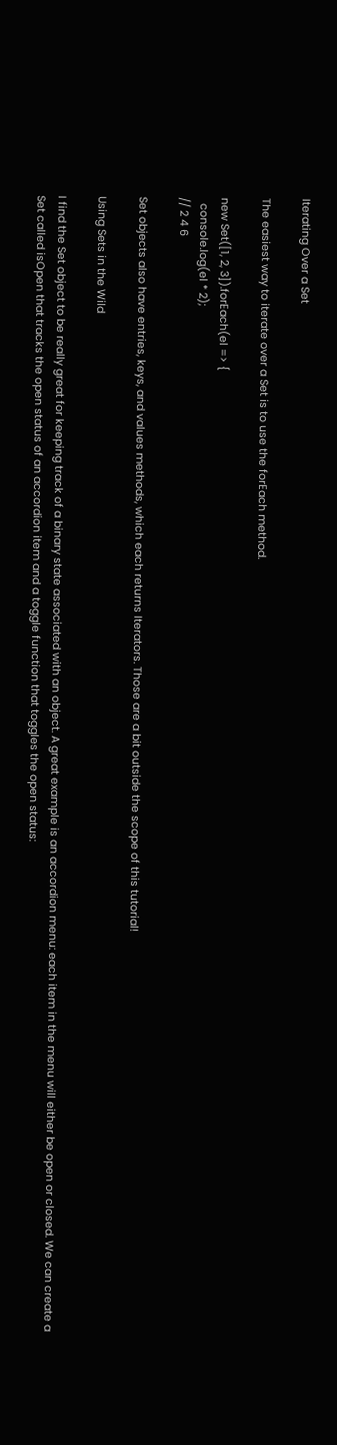Iterating Over a Set

The easiest way to iterate over a Set is to use the forEach method.

new Set([1, 2, 3]).forEach(el => {
  console.log(el * 2);
// 2 4 6

Set objects also have entries, keys, and values methods, which each returns Iterators. Those are a bit outside the scope of this tutorial!

Using Sets in the Wild

I find the Set object to be really great for keeping track of a binary state associated with an object. A great example is an accordion menu: each item in the menu will either be open or closed. We can create a Set called isOpen that tracks the open status of an accordion item and a toggle function that toggles the open status: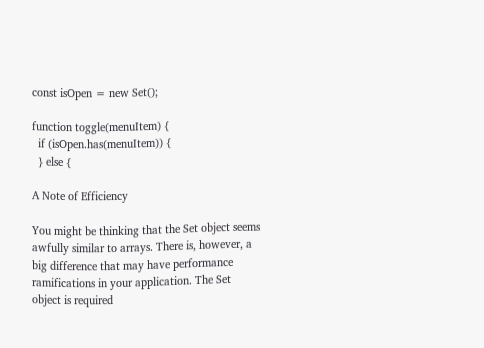const isOpen = new Set();

function toggle(menuItem) {
  if (isOpen.has(menuItem)) {
  } else {

A Note of Efficiency

You might be thinking that the Set object seems awfully similar to arrays. There is, however, a big difference that may have performance ramifications in your application. The Set object is required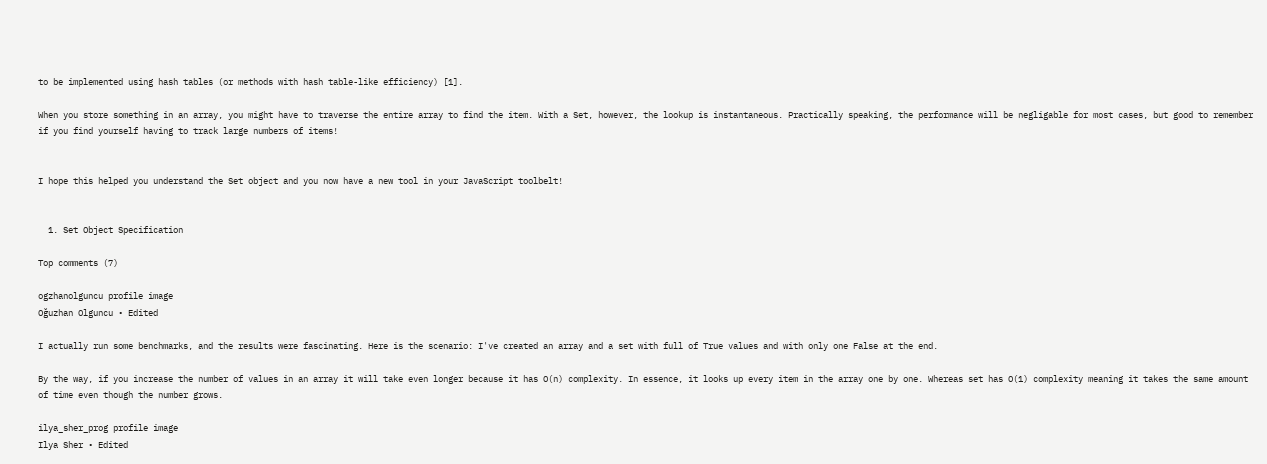to be implemented using hash tables (or methods with hash table-like efficiency) [1].

When you store something in an array, you might have to traverse the entire array to find the item. With a Set, however, the lookup is instantaneous. Practically speaking, the performance will be negligable for most cases, but good to remember if you find yourself having to track large numbers of items!


I hope this helped you understand the Set object and you now have a new tool in your JavaScript toolbelt!


  1. Set Object Specification

Top comments (7)

ogzhanolguncu profile image
Oğuzhan Olguncu • Edited

I actually run some benchmarks, and the results were fascinating. Here is the scenario: I've created an array and a set with full of True values and with only one False at the end.

By the way, if you increase the number of values in an array it will take even longer because it has O(n) complexity. In essence, it looks up every item in the array one by one. Whereas set has O(1) complexity meaning it takes the same amount of time even though the number grows.

ilya_sher_prog profile image
Ilya Sher • Edited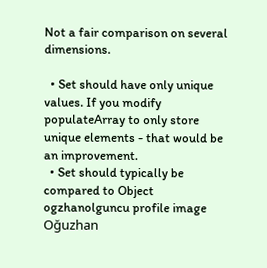Not a fair comparison on several dimensions.

  • Set should have only unique values. If you modify populateArray to only store unique elements - that would be an improvement.
  • Set should typically be compared to Object
ogzhanolguncu profile image
Oğuzhan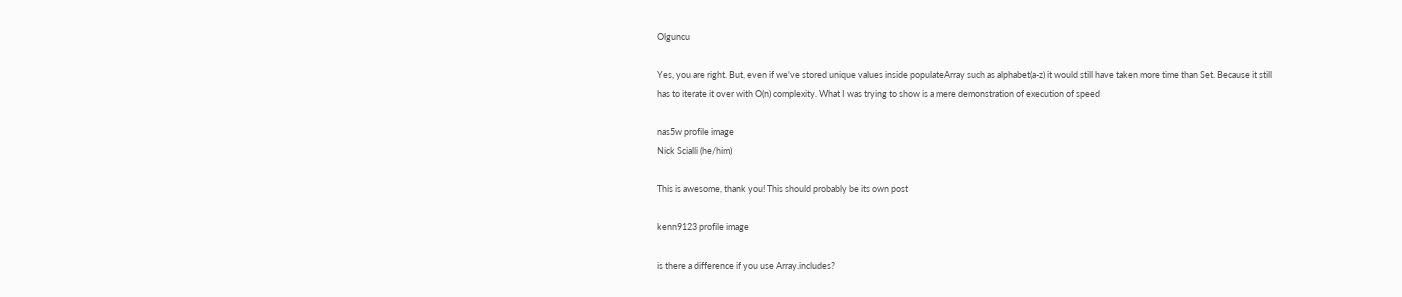Olguncu

Yes, you are right. But, even if we've stored unique values inside populateArray such as alphabet(a-z) it would still have taken more time than Set. Because it still has to iterate it over with O(n) complexity. What I was trying to show is a mere demonstration of execution of speed

nas5w profile image
Nick Scialli (he/him)

This is awesome, thank you! This should probably be its own post

kenn9123 profile image

is there a difference if you use Array.includes?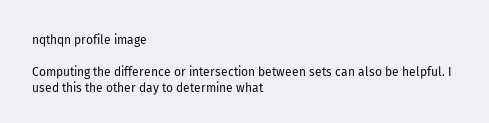nqthqn profile image

Computing the difference or intersection between sets can also be helpful. I used this the other day to determine what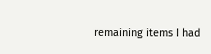remaining items I had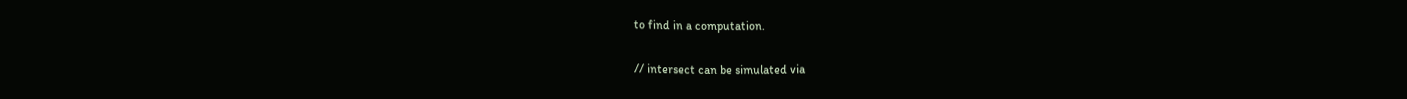to find in a computation.

// intersect can be simulated via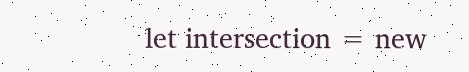let intersection = new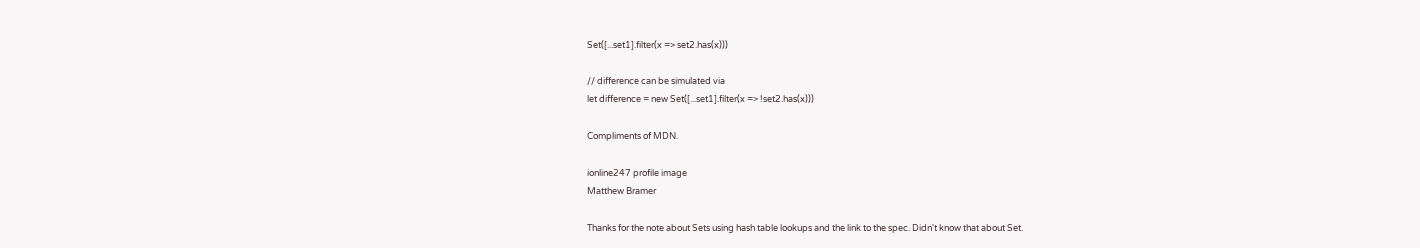Set([...set1].filter(x => set2.has(x)))

// difference can be simulated via
let difference = new Set([...set1].filter(x => !set2.has(x)))

Compliments of MDN.

ionline247 profile image
Matthew Bramer

Thanks for the note about Sets using hash table lookups and the link to the spec. Didn't know that about Set.